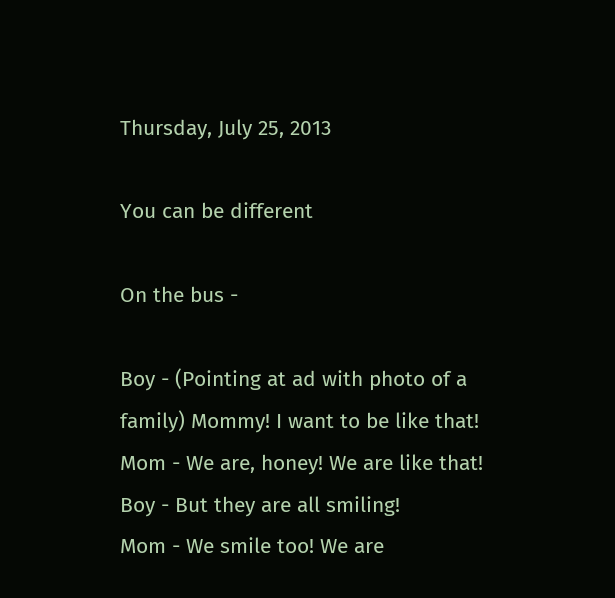Thursday, July 25, 2013

You can be different

On the bus -

Boy - (Pointing at ad with photo of a family) Mommy! I want to be like that!
Mom - We are, honey! We are like that!
Boy - But they are all smiling!
Mom - We smile too! We are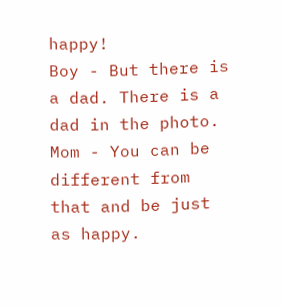happy!
Boy - But there is a dad. There is a dad in the photo.
Mom - You can be different from that and be just as happy.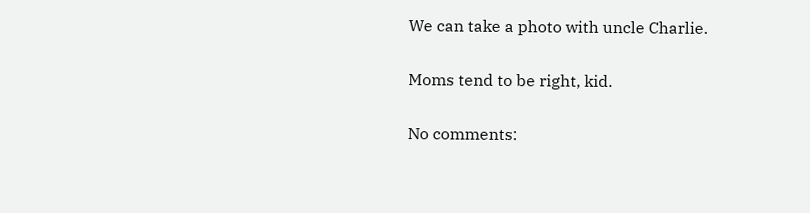We can take a photo with uncle Charlie.

Moms tend to be right, kid.

No comments: